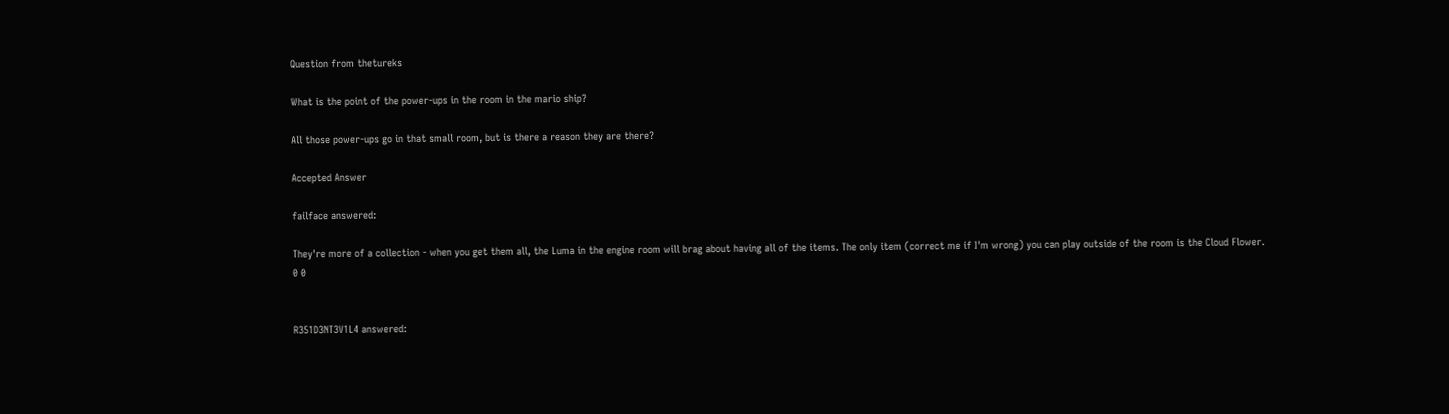Question from thetureks

What is the point of the power-ups in the room in the mario ship?

All those power-ups go in that small room, but is there a reason they are there?

Accepted Answer

failface answered:

They're more of a collection - when you get them all, the Luma in the engine room will brag about having all of the items. The only item (correct me if I'm wrong) you can play outside of the room is the Cloud Flower.
0 0


R351D3NT3V1L4 answered: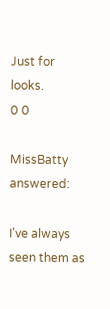Just for looks.
0 0

MissBatty answered:

I've always seen them as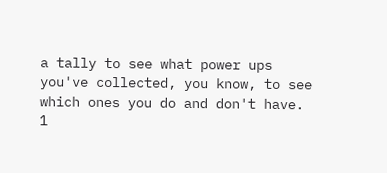a tally to see what power ups you've collected, you know, to see which ones you do and don't have.
1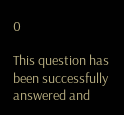0

This question has been successfully answered and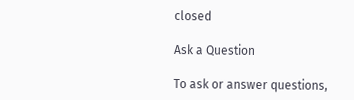closed

Ask a Question

To ask or answer questions,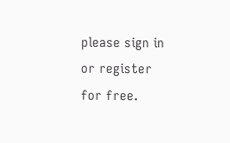please sign in or register for free.